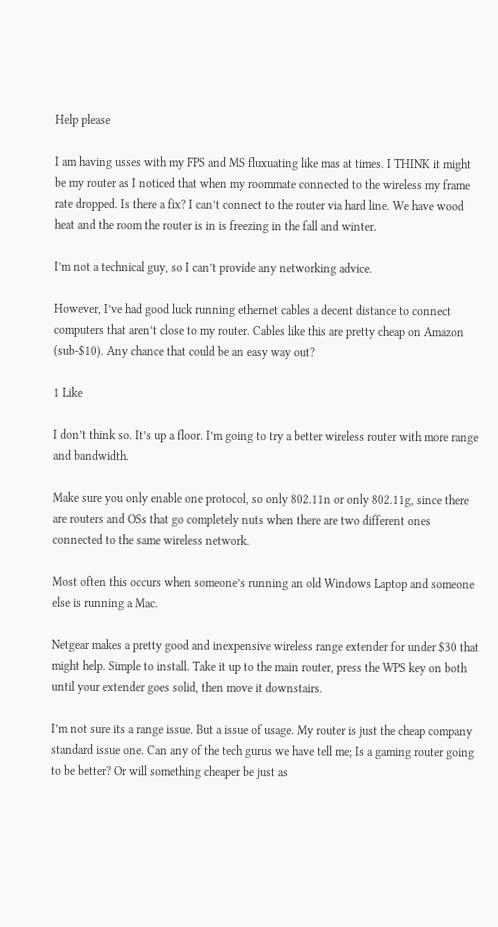Help please

I am having usses with my FPS and MS fluxuating like mas at times. I THINK it might be my router as I noticed that when my roommate connected to the wireless my frame rate dropped. Is there a fix? I can’t connect to the router via hard line. We have wood heat and the room the router is in is freezing in the fall and winter.

I’m not a technical guy, so I can’t provide any networking advice.

However, I’ve had good luck running ethernet cables a decent distance to connect computers that aren’t close to my router. Cables like this are pretty cheap on Amazon (sub-$10). Any chance that could be an easy way out?

1 Like

I don’t think so. It’s up a floor. I’m going to try a better wireless router with more range and bandwidth.

Make sure you only enable one protocol, so only 802.11n or only 802.11g, since there are routers and OSs that go completely nuts when there are two different ones connected to the same wireless network.

Most often this occurs when someone’s running an old Windows Laptop and someone else is running a Mac.

Netgear makes a pretty good and inexpensive wireless range extender for under $30 that might help. Simple to install. Take it up to the main router, press the WPS key on both until your extender goes solid, then move it downstairs.

I’m not sure its a range issue. But a issue of usage. My router is just the cheap company standard issue one. Can any of the tech gurus we have tell me; Is a gaming router going to be better? Or will something cheaper be just as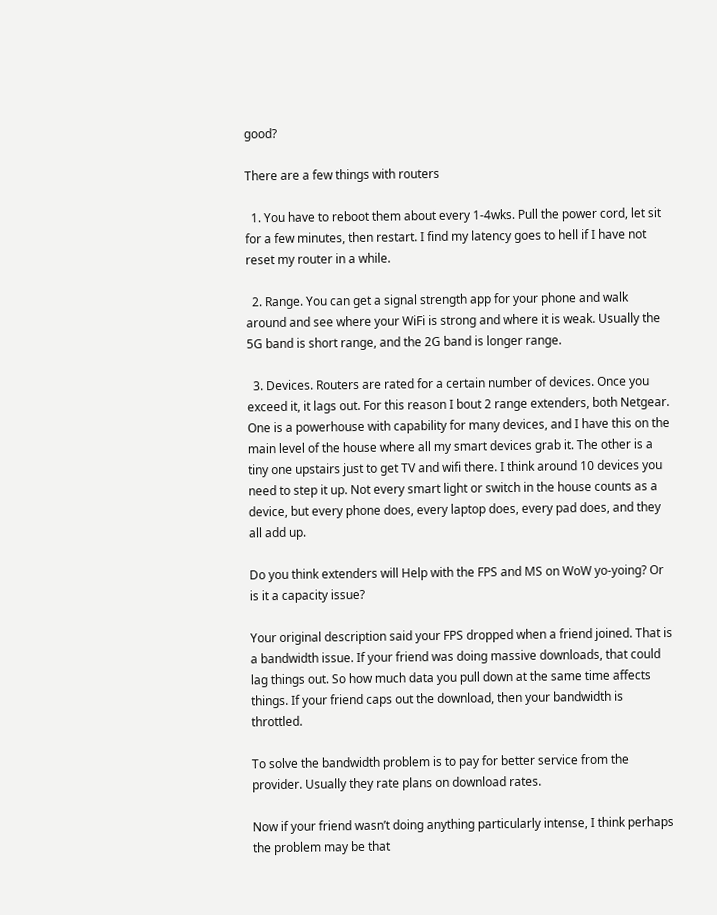good?

There are a few things with routers

  1. You have to reboot them about every 1-4wks. Pull the power cord, let sit for a few minutes, then restart. I find my latency goes to hell if I have not reset my router in a while.

  2. Range. You can get a signal strength app for your phone and walk around and see where your WiFi is strong and where it is weak. Usually the 5G band is short range, and the 2G band is longer range.

  3. Devices. Routers are rated for a certain number of devices. Once you exceed it, it lags out. For this reason I bout 2 range extenders, both Netgear. One is a powerhouse with capability for many devices, and I have this on the main level of the house where all my smart devices grab it. The other is a tiny one upstairs just to get TV and wifi there. I think around 10 devices you need to step it up. Not every smart light or switch in the house counts as a device, but every phone does, every laptop does, every pad does, and they all add up.

Do you think extenders will Help with the FPS and MS on WoW yo-yoing? Or is it a capacity issue?

Your original description said your FPS dropped when a friend joined. That is a bandwidth issue. If your friend was doing massive downloads, that could lag things out. So how much data you pull down at the same time affects things. If your friend caps out the download, then your bandwidth is throttled.

To solve the bandwidth problem is to pay for better service from the provider. Usually they rate plans on download rates.

Now if your friend wasn’t doing anything particularly intense, I think perhaps the problem may be that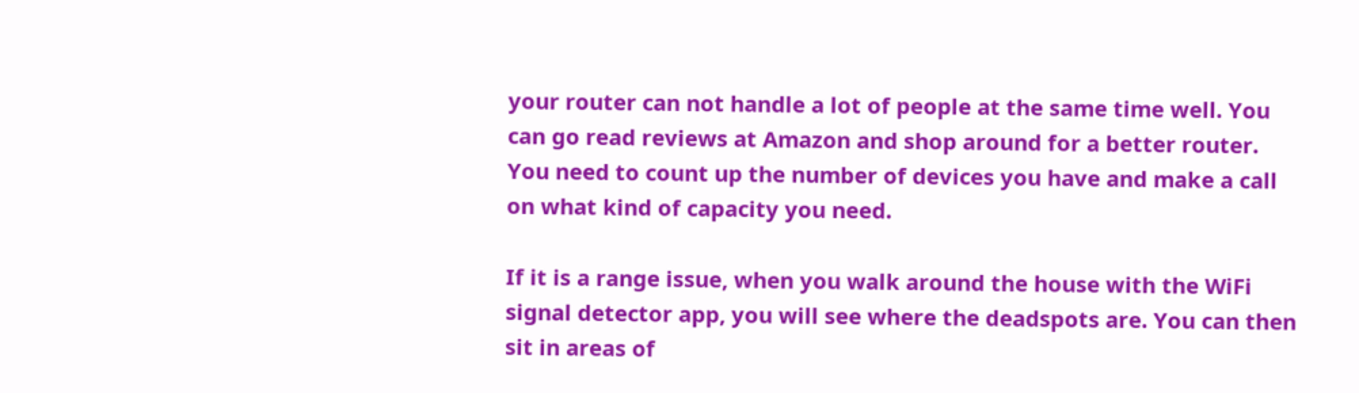your router can not handle a lot of people at the same time well. You can go read reviews at Amazon and shop around for a better router. You need to count up the number of devices you have and make a call on what kind of capacity you need.

If it is a range issue, when you walk around the house with the WiFi signal detector app, you will see where the deadspots are. You can then sit in areas of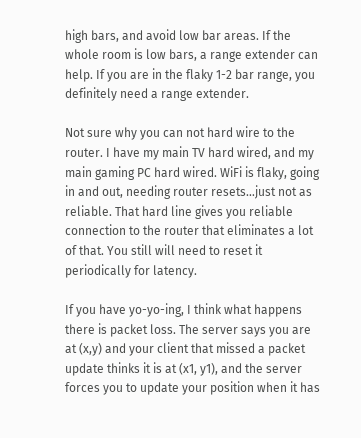high bars, and avoid low bar areas. If the whole room is low bars, a range extender can help. If you are in the flaky 1-2 bar range, you definitely need a range extender.

Not sure why you can not hard wire to the router. I have my main TV hard wired, and my main gaming PC hard wired. WiFi is flaky, going in and out, needing router resets…just not as reliable. That hard line gives you reliable connection to the router that eliminates a lot of that. You still will need to reset it periodically for latency.

If you have yo-yo-ing, I think what happens there is packet loss. The server says you are at (x,y) and your client that missed a packet update thinks it is at (x1, y1), and the server forces you to update your position when it has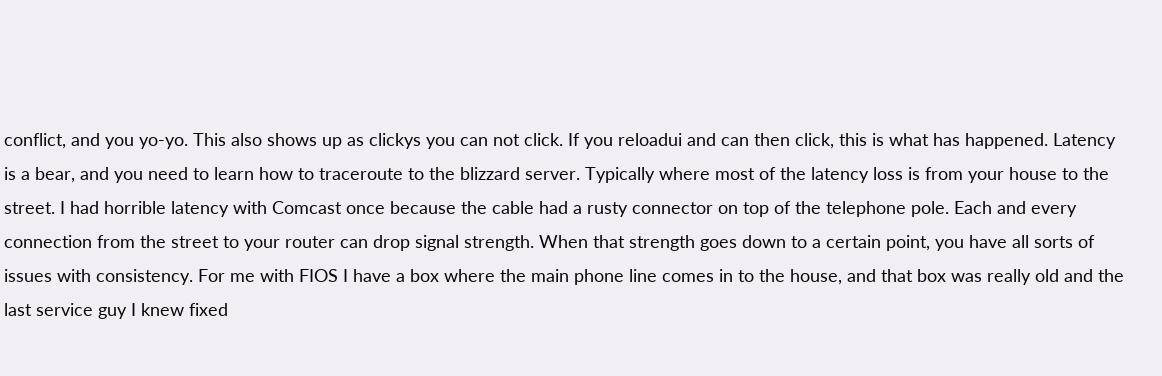conflict, and you yo-yo. This also shows up as clickys you can not click. If you reloadui and can then click, this is what has happened. Latency is a bear, and you need to learn how to traceroute to the blizzard server. Typically where most of the latency loss is from your house to the street. I had horrible latency with Comcast once because the cable had a rusty connector on top of the telephone pole. Each and every connection from the street to your router can drop signal strength. When that strength goes down to a certain point, you have all sorts of issues with consistency. For me with FIOS I have a box where the main phone line comes in to the house, and that box was really old and the last service guy I knew fixed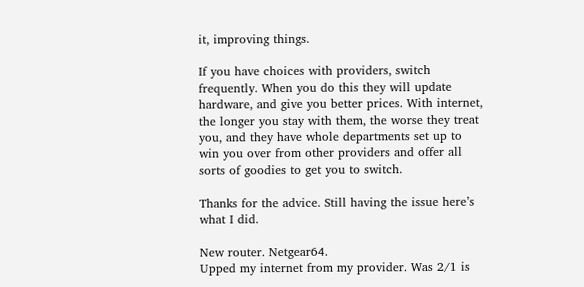it, improving things.

If you have choices with providers, switch frequently. When you do this they will update hardware, and give you better prices. With internet, the longer you stay with them, the worse they treat you, and they have whole departments set up to win you over from other providers and offer all sorts of goodies to get you to switch.

Thanks for the advice. Still having the issue here’s what I did.

New router. Netgear64.
Upped my internet from my provider. Was 2/1 is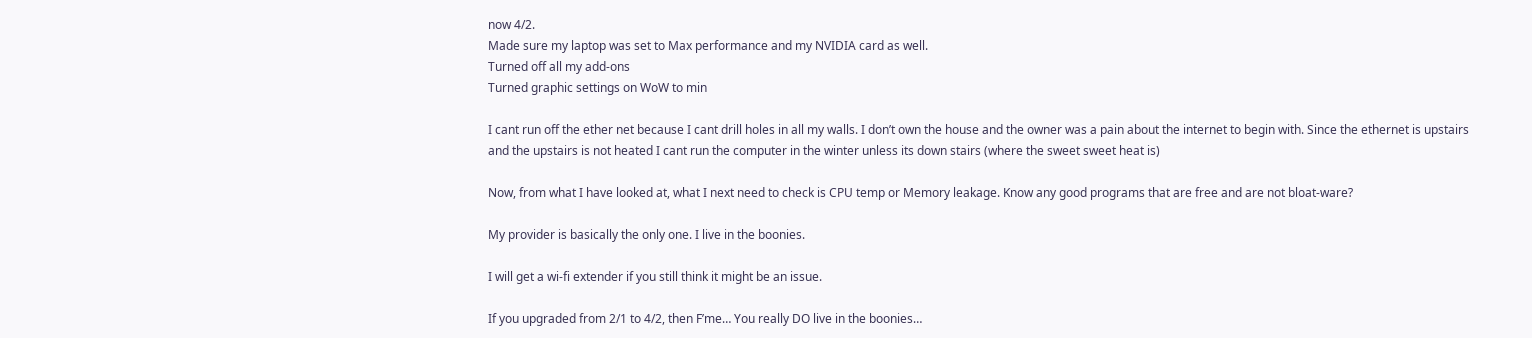now 4/2.
Made sure my laptop was set to Max performance and my NVIDIA card as well.
Turned off all my add-ons
Turned graphic settings on WoW to min

I cant run off the ether net because I cant drill holes in all my walls. I don’t own the house and the owner was a pain about the internet to begin with. Since the ethernet is upstairs and the upstairs is not heated I cant run the computer in the winter unless its down stairs (where the sweet sweet heat is)

Now, from what I have looked at, what I next need to check is CPU temp or Memory leakage. Know any good programs that are free and are not bloat-ware?

My provider is basically the only one. I live in the boonies.

I will get a wi-fi extender if you still think it might be an issue.

If you upgraded from 2/1 to 4/2, then F’me… You really DO live in the boonies…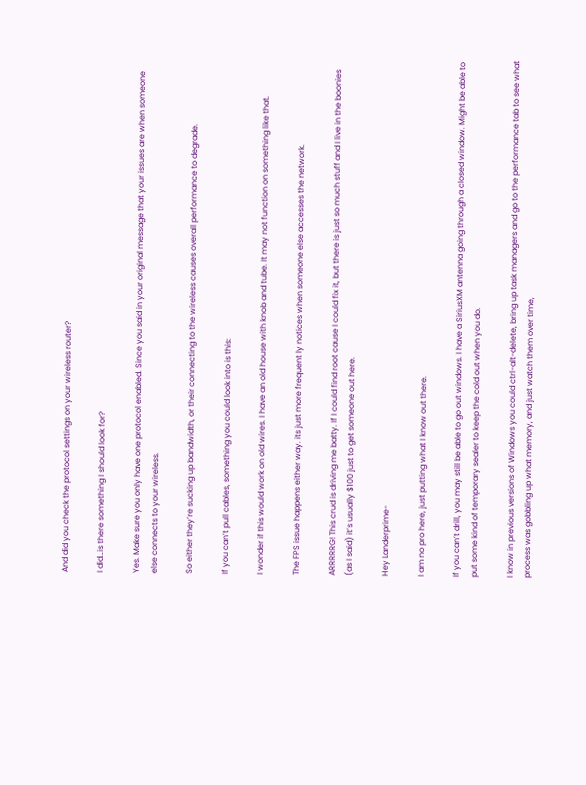And did you check the protocol settings on your wireless router?

I did…is there something I should look for?

Yes. Make sure you only have one protocol enabled. Since you said in your original message that your issues are when someone else connects to your wireless.

So either they’re sucking up bandwidth, or their connecting to the wireless causes overall performance to degrade.

If you can’t pull cables, something you could look into is this:

I wonder if this would work on old wires. I have an old house with knob and tube. It may not function on something like that.

The FPS issue happens either way. its just more frequent ly notices when someone else accesses the network.

ARRRRRG! This crud is driving me batty. If I could find root cause I could fix it, but there is just so much stuff and I live in the boonies (as I said) it’s usually $100 just to get someone out here.

Hey Landerprime-

I am no pro here, just putting what I know out there.

If you can’t drill, you may still be able to go out windows. I have a SiriusXM antenna going through a closed window. Might be able to put some kind of temporary sealer to keep the cold out when you do.

I know in previous versions of Windows you could ctrl-alt-delete, bring up task managers and go to the performance tab to see what process was gobbling up what memory, and just watch them over time,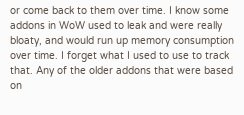or come back to them over time. I know some addons in WoW used to leak and were really bloaty, and would run up memory consumption over time. I forget what I used to use to track that. Any of the older addons that were based on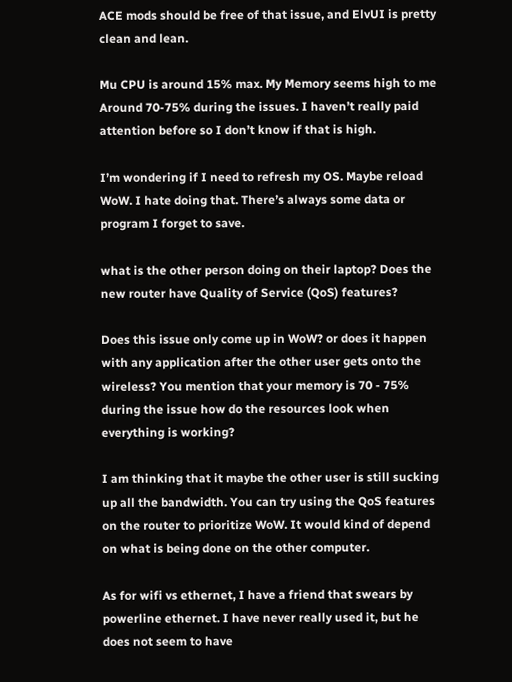ACE mods should be free of that issue, and ElvUI is pretty clean and lean.

Mu CPU is around 15% max. My Memory seems high to me Around 70-75% during the issues. I haven’t really paid attention before so I don’t know if that is high.

I’m wondering if I need to refresh my OS. Maybe reload WoW. I hate doing that. There’s always some data or program I forget to save.

what is the other person doing on their laptop? Does the new router have Quality of Service (QoS) features?

Does this issue only come up in WoW? or does it happen with any application after the other user gets onto the wireless? You mention that your memory is 70 - 75% during the issue how do the resources look when everything is working?

I am thinking that it maybe the other user is still sucking up all the bandwidth. You can try using the QoS features on the router to prioritize WoW. It would kind of depend on what is being done on the other computer.

As for wifi vs ethernet, I have a friend that swears by powerline ethernet. I have never really used it, but he does not seem to have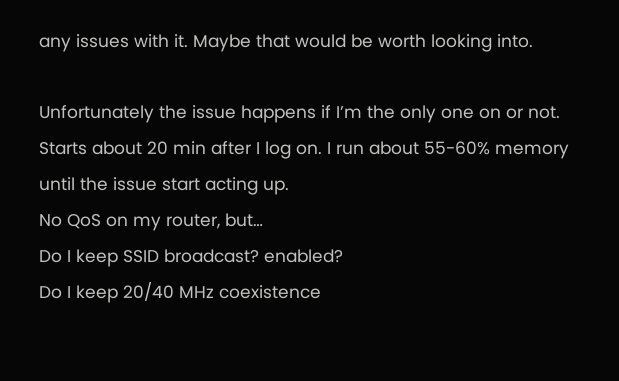any issues with it. Maybe that would be worth looking into.

Unfortunately the issue happens if I’m the only one on or not. Starts about 20 min after I log on. I run about 55-60% memory until the issue start acting up.
No QoS on my router, but…
Do I keep SSID broadcast? enabled?
Do I keep 20/40 MHz coexistence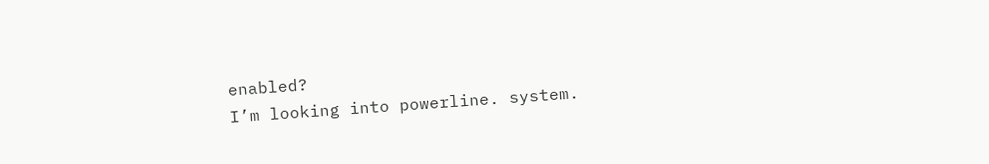enabled?
I’m looking into powerline. system.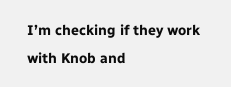I’m checking if they work with Knob and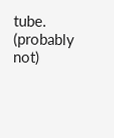tube. (probably not)